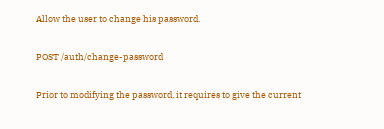Allow the user to change his password.

POST /auth/change-password

Prior to modifying the password, it requires to give the current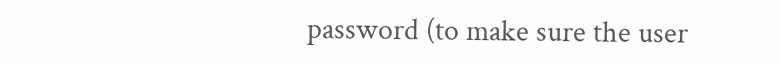password (to make sure the user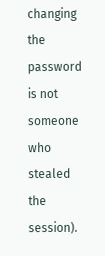changing the password is not someone who stealed the session).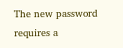The new password requires a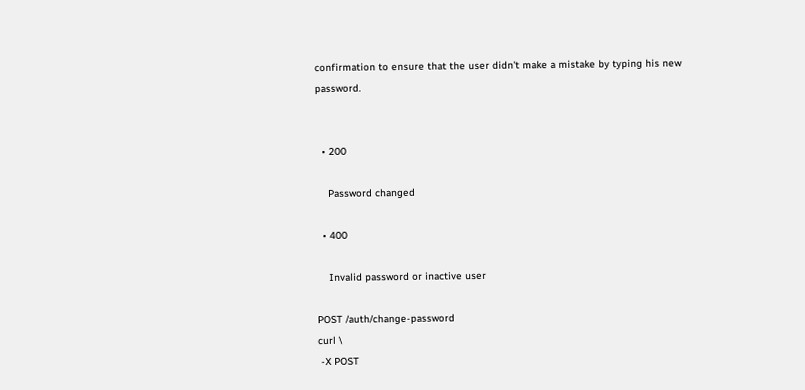confirmation to ensure that the user didn't make a mistake by typing his new password.


  • 200

    Password changed

  • 400

    Invalid password or inactive user

POST /auth/change-password
curl \
 -X POST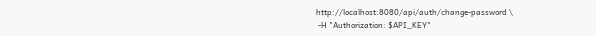http://localhost:8080/api/auth/change-password \
 -H "Authorization: $API_KEY"